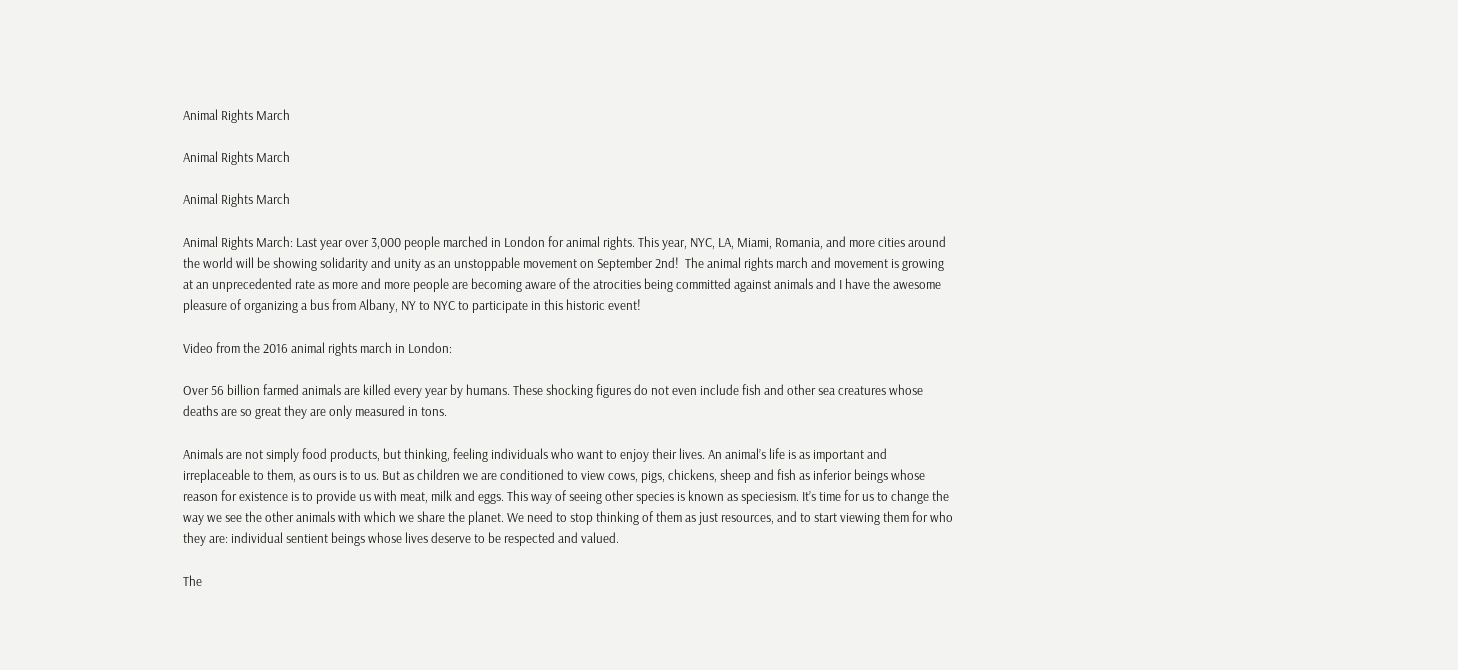Animal Rights March

Animal Rights March

Animal Rights March

Animal Rights March: Last year over 3,000 people marched in London for animal rights. This year, NYC, LA, Miami, Romania, and more cities around the world will be showing solidarity and unity as an unstoppable movement on September 2nd!  The animal rights march and movement is growing at an unprecedented rate as more and more people are becoming aware of the atrocities being committed against animals and I have the awesome pleasure of organizing a bus from Albany, NY to NYC to participate in this historic event!

Video from the 2016 animal rights march in London:

Over 56 billion farmed animals are killed every year by humans. These shocking figures do not even include fish and other sea creatures whose deaths are so great they are only measured in tons.

Animals are not simply food products, but thinking, feeling individuals who want to enjoy their lives. An animal’s life is as important and irreplaceable to them, as ours is to us. But as children we are conditioned to view cows, pigs, chickens, sheep and fish as inferior beings whose reason for existence is to provide us with meat, milk and eggs. This way of seeing other species is known as speciesism. It’s time for us to change the way we see the other animals with which we share the planet. We need to stop thinking of them as just resources, and to start viewing them for who they are: individual sentient beings whose lives deserve to be respected and valued.

The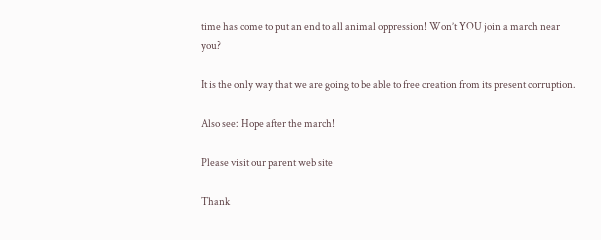time has come to put an end to all animal oppression! Won’t YOU join a march near you?

It is the only way that we are going to be able to free creation from its present corruption.

Also see: Hope after the march!

Please visit our parent web site

Thank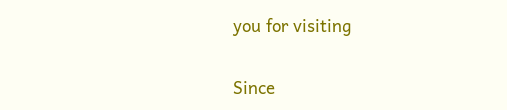you for visiting

Since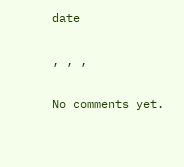date

, , ,

No comments yet.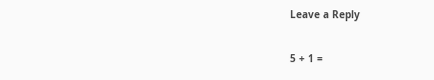Leave a Reply

5 + 1 =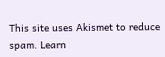This site uses Akismet to reduce spam. Learn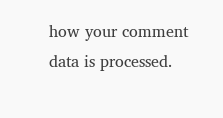how your comment data is processed.